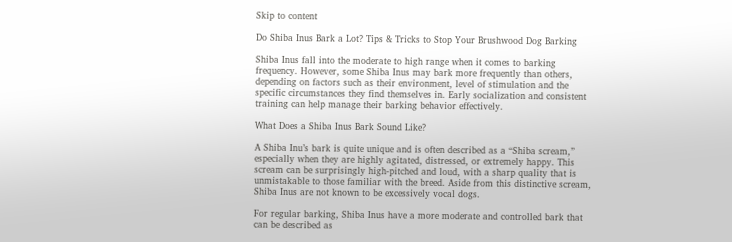Skip to content

Do Shiba Inus Bark a Lot? Tips & Tricks to Stop Your Brushwood Dog Barking

Shiba Inus fall into the moderate to high range when it comes to barking frequency. However, some Shiba Inus may bark more frequently than others, depending on factors such as their environment, level of stimulation and the specific circumstances they find themselves in. Early socialization and consistent training can help manage their barking behavior effectively.

What Does a Shiba Inus Bark Sound Like?

A Shiba Inu’s bark is quite unique and is often described as a “Shiba scream,” especially when they are highly agitated, distressed, or extremely happy. This scream can be surprisingly high-pitched and loud, with a sharp quality that is unmistakable to those familiar with the breed. Aside from this distinctive scream, Shiba Inus are not known to be excessively vocal dogs.

For regular barking, Shiba Inus have a more moderate and controlled bark that can be described as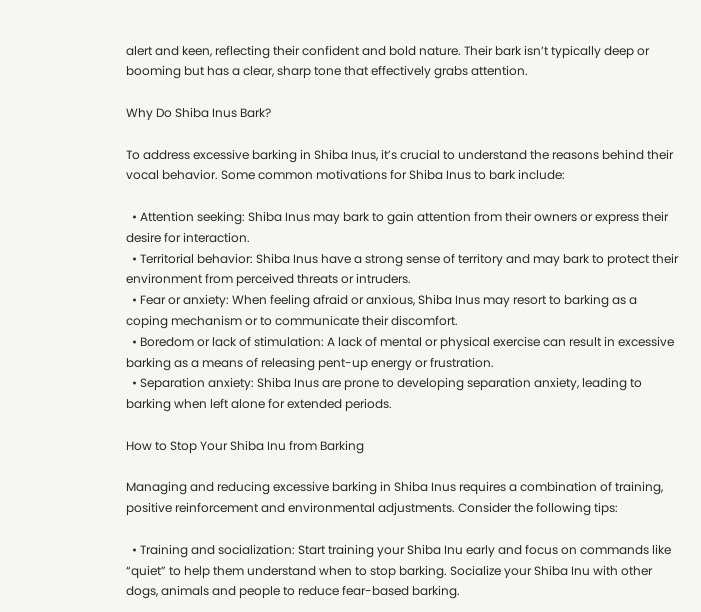alert and keen, reflecting their confident and bold nature. Their bark isn’t typically deep or booming but has a clear, sharp tone that effectively grabs attention.

Why Do Shiba Inus Bark?

To address excessive barking in Shiba Inus, it’s crucial to understand the reasons behind their vocal behavior. Some common motivations for Shiba Inus to bark include:

  • Attention seeking: Shiba Inus may bark to gain attention from their owners or express their desire for interaction.
  • Territorial behavior: Shiba Inus have a strong sense of territory and may bark to protect their environment from perceived threats or intruders.
  • Fear or anxiety: When feeling afraid or anxious, Shiba Inus may resort to barking as a coping mechanism or to communicate their discomfort.
  • Boredom or lack of stimulation: A lack of mental or physical exercise can result in excessive barking as a means of releasing pent-up energy or frustration.
  • Separation anxiety: Shiba Inus are prone to developing separation anxiety, leading to barking when left alone for extended periods.

How to Stop Your Shiba Inu from Barking

Managing and reducing excessive barking in Shiba Inus requires a combination of training, positive reinforcement and environmental adjustments. Consider the following tips:

  • Training and socialization: Start training your Shiba Inu early and focus on commands like “quiet” to help them understand when to stop barking. Socialize your Shiba Inu with other dogs, animals and people to reduce fear-based barking.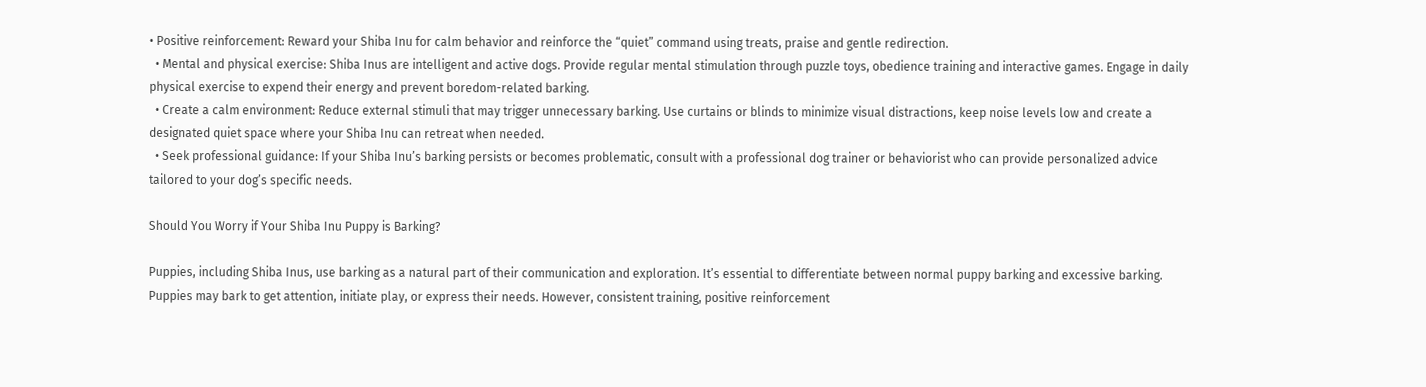• Positive reinforcement: Reward your Shiba Inu for calm behavior and reinforce the “quiet” command using treats, praise and gentle redirection.
  • Mental and physical exercise: Shiba Inus are intelligent and active dogs. Provide regular mental stimulation through puzzle toys, obedience training and interactive games. Engage in daily physical exercise to expend their energy and prevent boredom-related barking.
  • Create a calm environment: Reduce external stimuli that may trigger unnecessary barking. Use curtains or blinds to minimize visual distractions, keep noise levels low and create a designated quiet space where your Shiba Inu can retreat when needed.
  • Seek professional guidance: If your Shiba Inu’s barking persists or becomes problematic, consult with a professional dog trainer or behaviorist who can provide personalized advice tailored to your dog’s specific needs.

Should You Worry if Your Shiba Inu Puppy is Barking?

Puppies, including Shiba Inus, use barking as a natural part of their communication and exploration. It’s essential to differentiate between normal puppy barking and excessive barking. Puppies may bark to get attention, initiate play, or express their needs. However, consistent training, positive reinforcement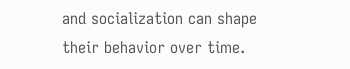and socialization can shape their behavior over time.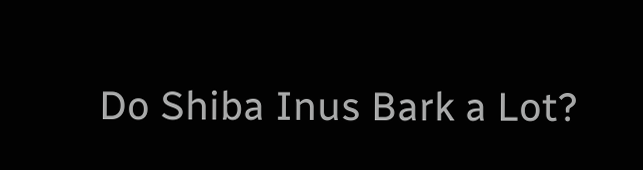Do Shiba Inus Bark a Lot?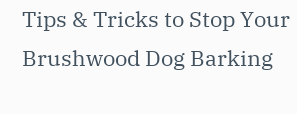Tips & Tricks to Stop Your Brushwood Dog Barking